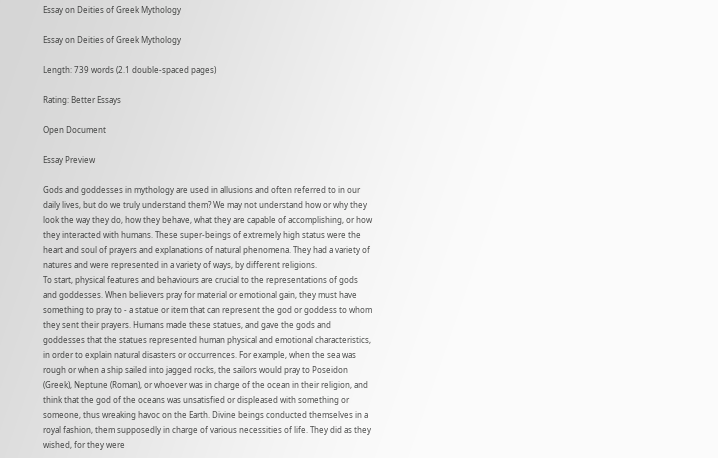Essay on Deities of Greek Mythology

Essay on Deities of Greek Mythology

Length: 739 words (2.1 double-spaced pages)

Rating: Better Essays

Open Document

Essay Preview

Gods and goddesses in mythology are used in allusions and often referred to in our daily lives, but do we truly understand them? We may not understand how or why they look the way they do, how they behave, what they are capable of accomplishing, or how they interacted with humans. These super-beings of extremely high status were the heart and soul of prayers and explanations of natural phenomena. They had a variety of natures and were represented in a variety of ways, by different religions.
To start, physical features and behaviours are crucial to the representations of gods and goddesses. When believers pray for material or emotional gain, they must have something to pray to - a statue or item that can represent the god or goddess to whom they sent their prayers. Humans made these statues, and gave the gods and goddesses that the statues represented human physical and emotional characteristics, in order to explain natural disasters or occurrences. For example, when the sea was rough or when a ship sailed into jagged rocks, the sailors would pray to Poseidon (Greek), Neptune (Roman), or whoever was in charge of the ocean in their religion, and think that the god of the oceans was unsatisfied or displeased with something or someone, thus wreaking havoc on the Earth. Divine beings conducted themselves in a royal fashion, them supposedly in charge of various necessities of life. They did as they wished, for they were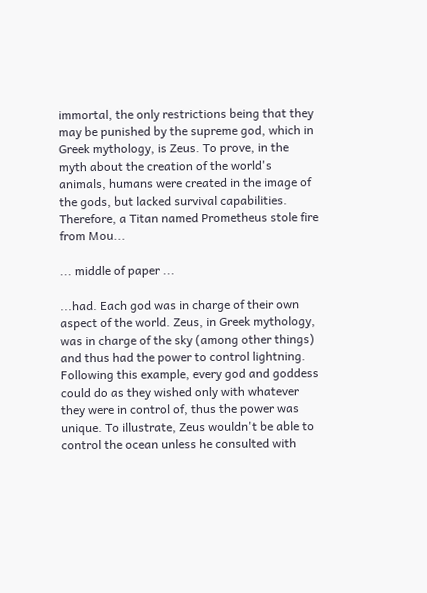immortal, the only restrictions being that they may be punished by the supreme god, which in Greek mythology, is Zeus. To prove, in the myth about the creation of the world's animals, humans were created in the image of the gods, but lacked survival capabilities. Therefore, a Titan named Prometheus stole fire from Mou...

... middle of paper ...

...had. Each god was in charge of their own aspect of the world. Zeus, in Greek mythology, was in charge of the sky (among other things) and thus had the power to control lightning. Following this example, every god and goddess could do as they wished only with whatever they were in control of, thus the power was unique. To illustrate, Zeus wouldn't be able to control the ocean unless he consulted with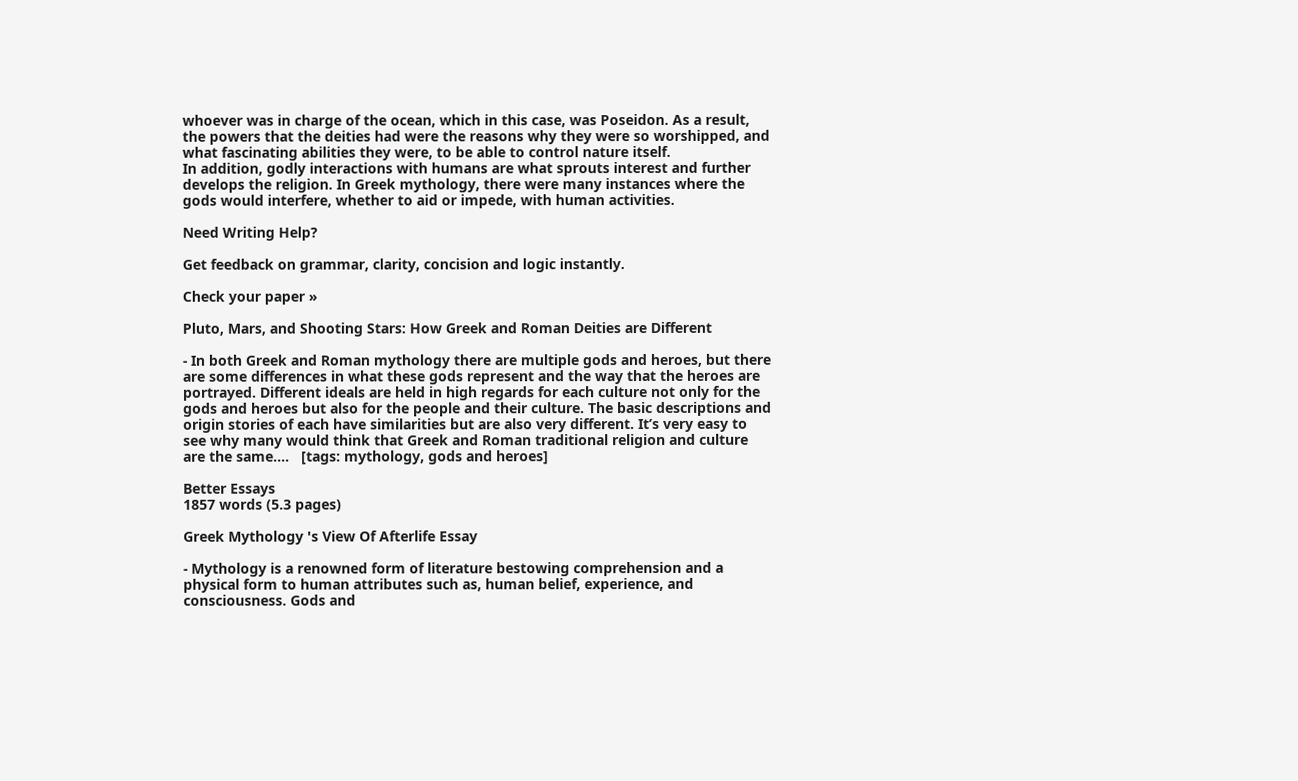whoever was in charge of the ocean, which in this case, was Poseidon. As a result, the powers that the deities had were the reasons why they were so worshipped, and what fascinating abilities they were, to be able to control nature itself.
In addition, godly interactions with humans are what sprouts interest and further develops the religion. In Greek mythology, there were many instances where the gods would interfere, whether to aid or impede, with human activities.

Need Writing Help?

Get feedback on grammar, clarity, concision and logic instantly.

Check your paper »

Pluto, Mars, and Shooting Stars: How Greek and Roman Deities are Different

- In both Greek and Roman mythology there are multiple gods and heroes, but there are some differences in what these gods represent and the way that the heroes are portrayed. Different ideals are held in high regards for each culture not only for the gods and heroes but also for the people and their culture. The basic descriptions and origin stories of each have similarities but are also very different. It’s very easy to see why many would think that Greek and Roman traditional religion and culture are the same....   [tags: mythology, gods and heroes]

Better Essays
1857 words (5.3 pages)

Greek Mythology 's View Of Afterlife Essay

- Mythology is a renowned form of literature bestowing comprehension and a physical form to human attributes such as, human belief, experience, and consciousness. Gods and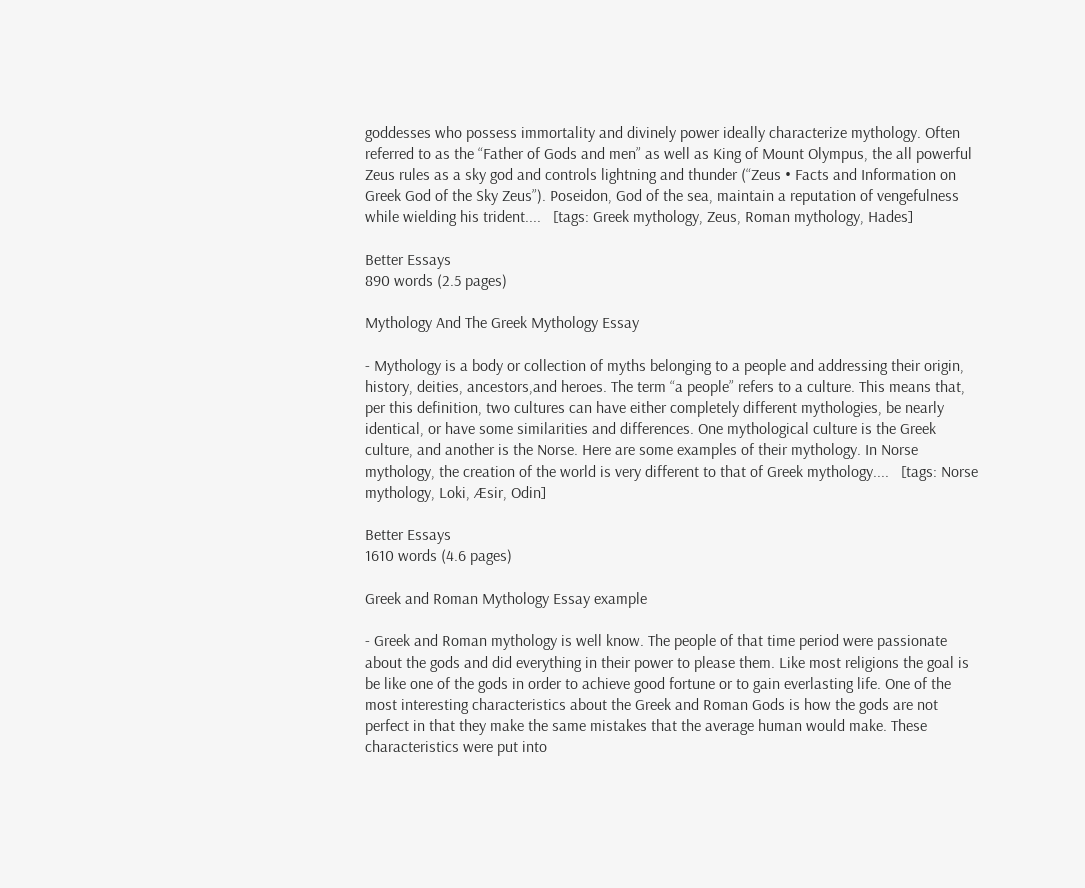goddesses who possess immortality and divinely power ideally characterize mythology. Often referred to as the “Father of Gods and men” as well as King of Mount Olympus, the all powerful Zeus rules as a sky god and controls lightning and thunder (“Zeus • Facts and Information on Greek God of the Sky Zeus”). Poseidon, God of the sea, maintain a reputation of vengefulness while wielding his trident....   [tags: Greek mythology, Zeus, Roman mythology, Hades]

Better Essays
890 words (2.5 pages)

Mythology And The Greek Mythology Essay

- Mythology is a body or collection of myths belonging to a people and addressing their origin, history, deities, ancestors,and heroes. The term “a people” refers to a culture. This means that, per this definition, two cultures can have either completely different mythologies, be nearly identical, or have some similarities and differences. One mythological culture is the Greek culture, and another is the Norse. Here are some examples of their mythology. In Norse mythology, the creation of the world is very different to that of Greek mythology....   [tags: Norse mythology, Loki, Æsir, Odin]

Better Essays
1610 words (4.6 pages)

Greek and Roman Mythology Essay example

- Greek and Roman mythology is well know. The people of that time period were passionate about the gods and did everything in their power to please them. Like most religions the goal is be like one of the gods in order to achieve good fortune or to gain everlasting life. One of the most interesting characteristics about the Greek and Roman Gods is how the gods are not perfect in that they make the same mistakes that the average human would make. These characteristics were put into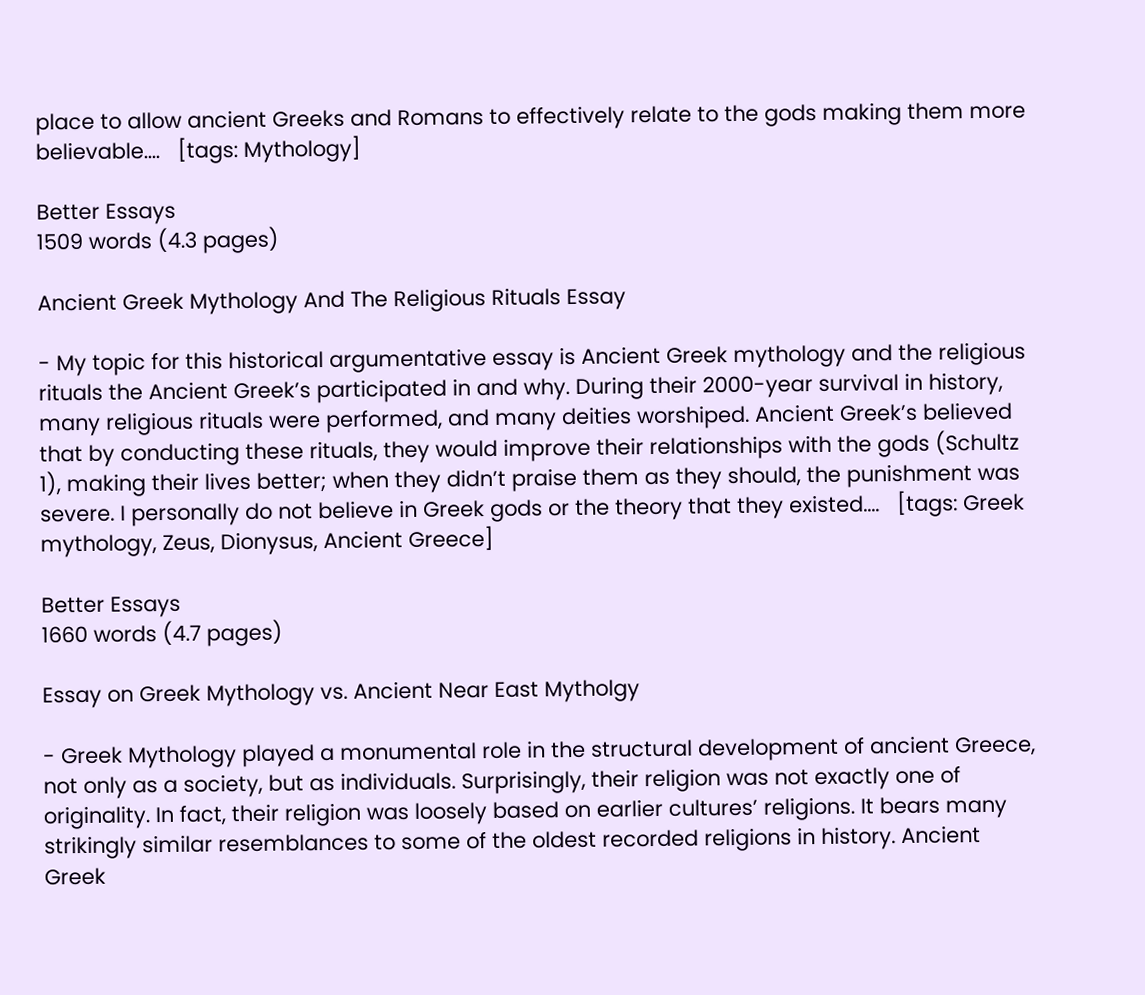place to allow ancient Greeks and Romans to effectively relate to the gods making them more believable....   [tags: Mythology]

Better Essays
1509 words (4.3 pages)

Ancient Greek Mythology And The Religious Rituals Essay

- My topic for this historical argumentative essay is Ancient Greek mythology and the religious rituals the Ancient Greek’s participated in and why. During their 2000-year survival in history, many religious rituals were performed, and many deities worshiped. Ancient Greek’s believed that by conducting these rituals, they would improve their relationships with the gods (Schultz 1), making their lives better; when they didn’t praise them as they should, the punishment was severe. I personally do not believe in Greek gods or the theory that they existed....   [tags: Greek mythology, Zeus, Dionysus, Ancient Greece]

Better Essays
1660 words (4.7 pages)

Essay on Greek Mythology vs. Ancient Near East Mytholgy

- Greek Mythology played a monumental role in the structural development of ancient Greece, not only as a society, but as individuals. Surprisingly, their religion was not exactly one of originality. In fact, their religion was loosely based on earlier cultures’ religions. It bears many strikingly similar resemblances to some of the oldest recorded religions in history. Ancient Greek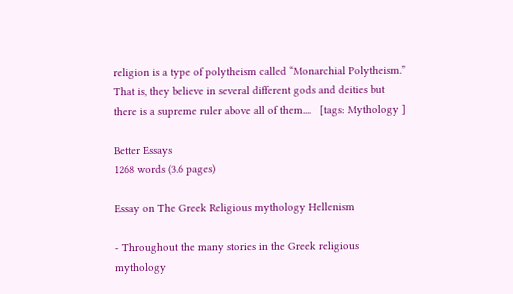religion is a type of polytheism called “Monarchial Polytheism.” That is, they believe in several different gods and deities but there is a supreme ruler above all of them....   [tags: Mythology ]

Better Essays
1268 words (3.6 pages)

Essay on The Greek Religious mythology Hellenism

- Throughout the many stories in the Greek religious mythology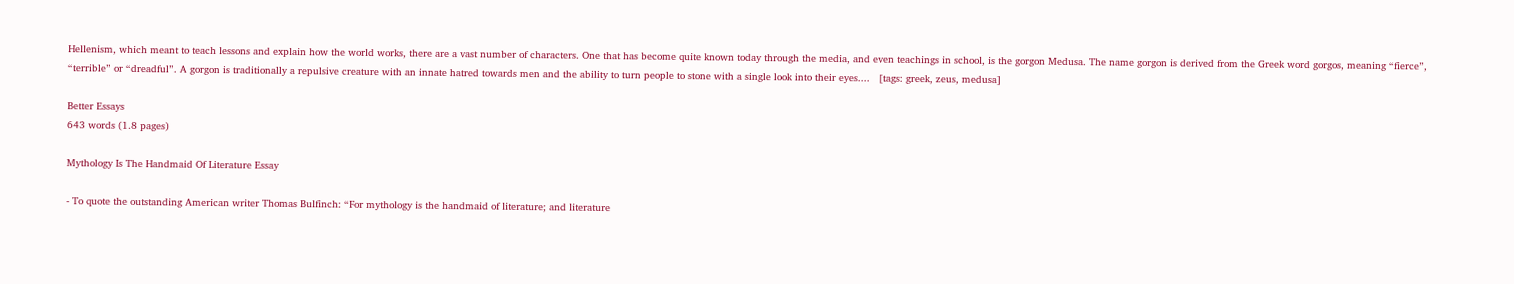Hellenism, which meant to teach lessons and explain how the world works, there are a vast number of characters. One that has become quite known today through the media, and even teachings in school, is the gorgon Medusa. The name gorgon is derived from the Greek word gorgos, meaning “fierce”, “terrible” or “dreadful”. A gorgon is traditionally a repulsive creature with an innate hatred towards men and the ability to turn people to stone with a single look into their eyes....   [tags: greek, zeus, medusa]

Better Essays
643 words (1.8 pages)

Mythology Is The Handmaid Of Literature Essay

- To quote the outstanding American writer Thomas Bulfinch: “For mythology is the handmaid of literature; and literature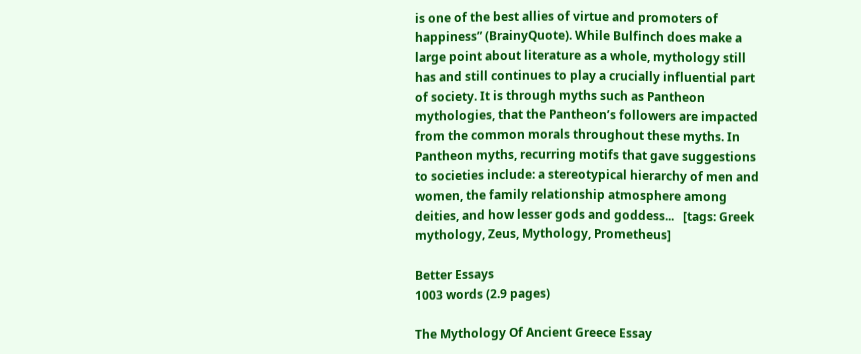is one of the best allies of virtue and promoters of happiness” (BrainyQuote). While Bulfinch does make a large point about literature as a whole, mythology still has and still continues to play a crucially influential part of society. It is through myths such as Pantheon mythologies, that the Pantheon’s followers are impacted from the common morals throughout these myths. In Pantheon myths, recurring motifs that gave suggestions to societies include: a stereotypical hierarchy of men and women, the family relationship atmosphere among deities, and how lesser gods and goddess...   [tags: Greek mythology, Zeus, Mythology, Prometheus]

Better Essays
1003 words (2.9 pages)

The Mythology Of Ancient Greece Essay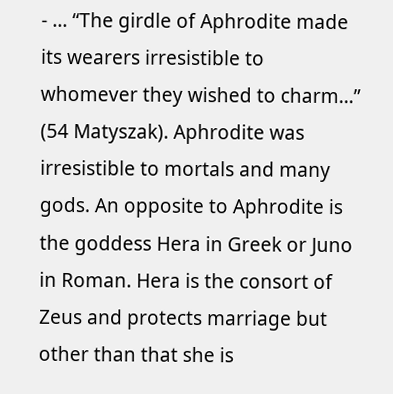- ... “The girdle of Aphrodite made its wearers irresistible to whomever they wished to charm…” (54 Matyszak). Aphrodite was irresistible to mortals and many gods. An opposite to Aphrodite is the goddess Hera in Greek or Juno in Roman. Hera is the consort of Zeus and protects marriage but other than that she is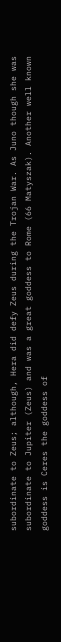subordinate to Zeus; although, Hera did defy Zeus during the Trojan War. As Juno though she was subordinate to Jupiter (Zeus) and was a great goddess to Rome (66 Matyszak). Another well known goddess is Ceres the goddess of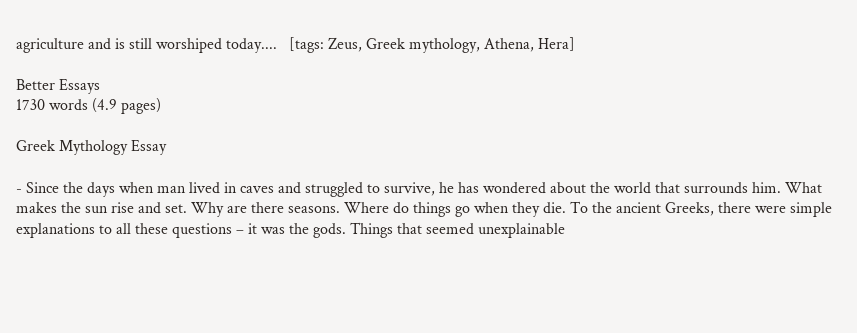agriculture and is still worshiped today....   [tags: Zeus, Greek mythology, Athena, Hera]

Better Essays
1730 words (4.9 pages)

Greek Mythology Essay

- Since the days when man lived in caves and struggled to survive, he has wondered about the world that surrounds him. What makes the sun rise and set. Why are there seasons. Where do things go when they die. To the ancient Greeks, there were simple explanations to all these questions – it was the gods. Things that seemed unexplainable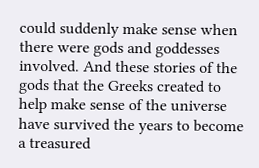could suddenly make sense when there were gods and goddesses involved. And these stories of the gods that the Greeks created to help make sense of the universe have survived the years to become a treasured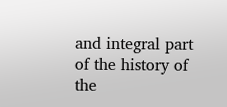and integral part of the history of the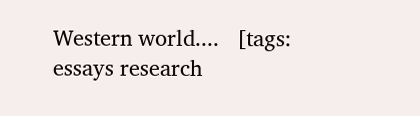Western world....   [tags: essays research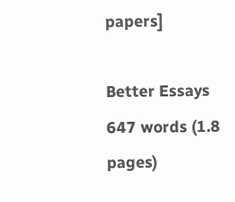papers]

Better Essays
647 words (1.8 pages)